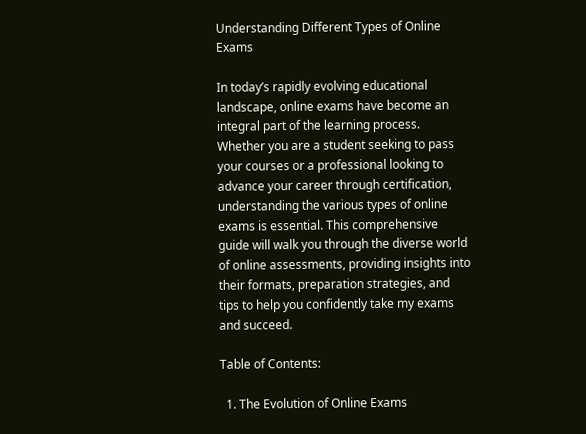Understanding Different Types of Online Exams

In today’s rapidly evolving educational landscape, online exams have become an integral part of the learning process. Whether you are a student seeking to pass your courses or a professional looking to advance your career through certification, understanding the various types of online exams is essential. This comprehensive guide will walk you through the diverse world of online assessments, providing insights into their formats, preparation strategies, and tips to help you confidently take my exams and succeed.

Table of Contents:

  1. The Evolution of Online Exams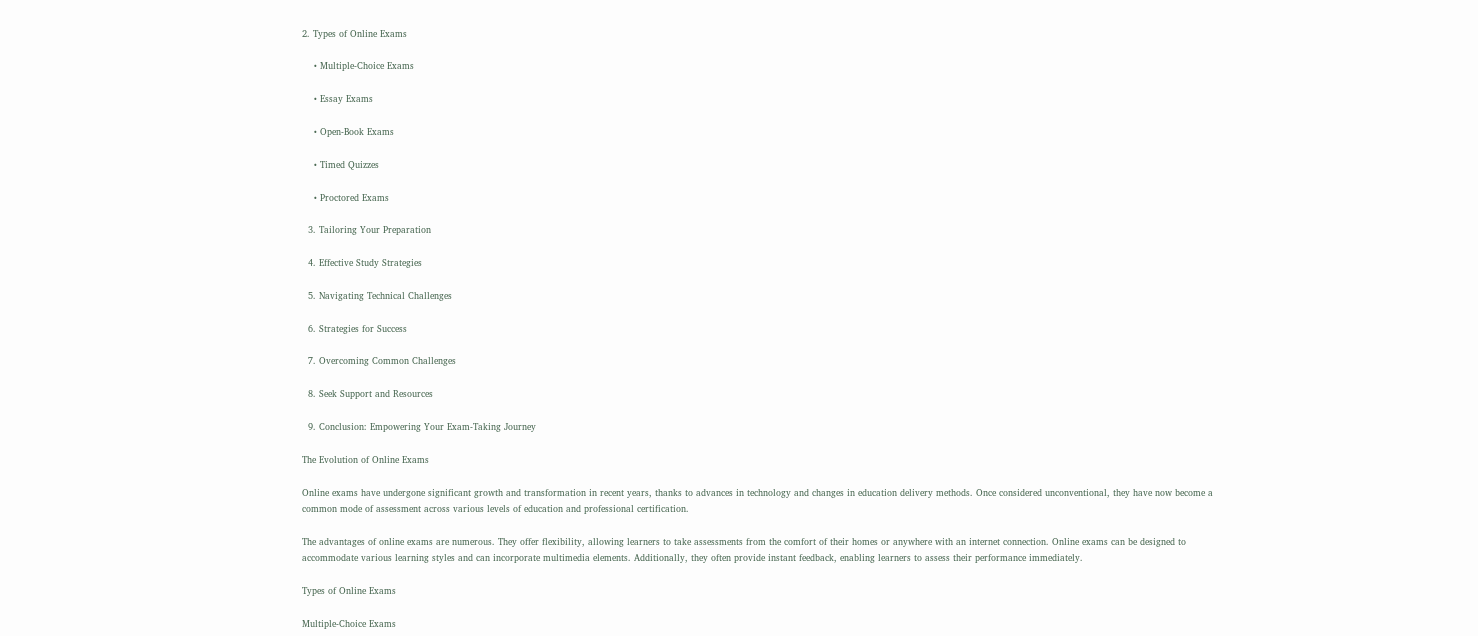2. Types of Online Exams

    • Multiple-Choice Exams

    • Essay Exams

    • Open-Book Exams

    • Timed Quizzes

    • Proctored Exams

  3. Tailoring Your Preparation

  4. Effective Study Strategies

  5. Navigating Technical Challenges

  6. Strategies for Success

  7. Overcoming Common Challenges

  8. Seek Support and Resources

  9. Conclusion: Empowering Your Exam-Taking Journey

The Evolution of Online Exams

Online exams have undergone significant growth and transformation in recent years, thanks to advances in technology and changes in education delivery methods. Once considered unconventional, they have now become a common mode of assessment across various levels of education and professional certification.

The advantages of online exams are numerous. They offer flexibility, allowing learners to take assessments from the comfort of their homes or anywhere with an internet connection. Online exams can be designed to accommodate various learning styles and can incorporate multimedia elements. Additionally, they often provide instant feedback, enabling learners to assess their performance immediately.

Types of Online Exams

Multiple-Choice Exams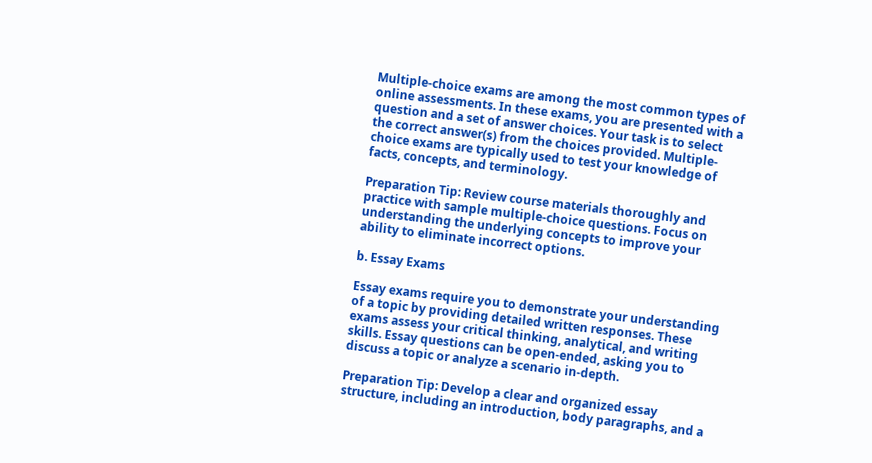Multiple-choice exams are among the most common types of online assessments. In these exams, you are presented with a question and a set of answer choices. Your task is to select the correct answer(s) from the choices provided. Multiple-choice exams are typically used to test your knowledge of facts, concepts, and terminology.

Preparation Tip: Review course materials thoroughly and practice with sample multiple-choice questions. Focus on understanding the underlying concepts to improve your ability to eliminate incorrect options.

b. Essay Exams

Essay exams require you to demonstrate your understanding of a topic by providing detailed written responses. These exams assess your critical thinking, analytical, and writing skills. Essay questions can be open-ended, asking you to discuss a topic or analyze a scenario in-depth.

Preparation Tip: Develop a clear and organized essay structure, including an introduction, body paragraphs, and a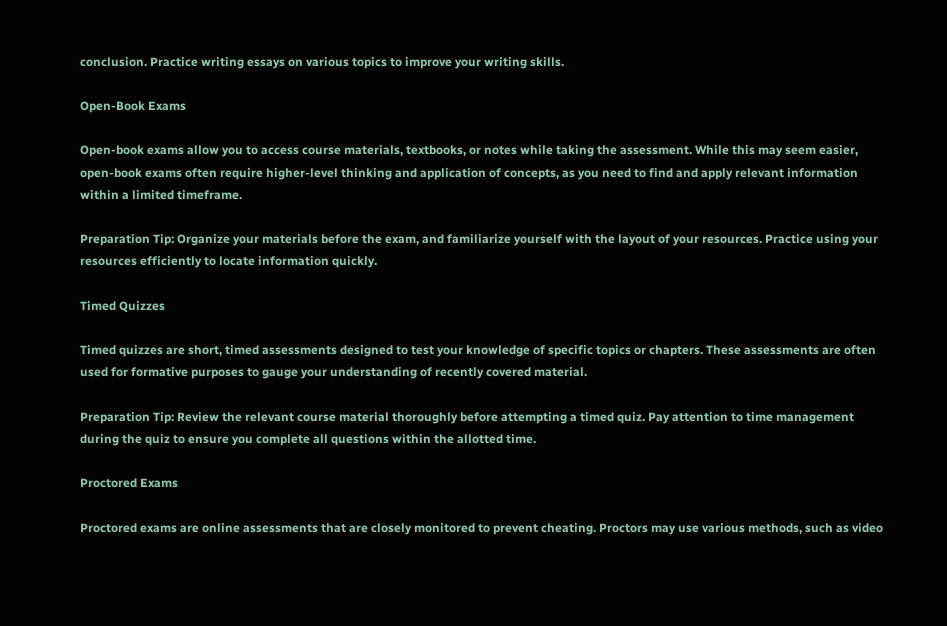conclusion. Practice writing essays on various topics to improve your writing skills.

Open-Book Exams

Open-book exams allow you to access course materials, textbooks, or notes while taking the assessment. While this may seem easier, open-book exams often require higher-level thinking and application of concepts, as you need to find and apply relevant information within a limited timeframe.

Preparation Tip: Organize your materials before the exam, and familiarize yourself with the layout of your resources. Practice using your resources efficiently to locate information quickly.

Timed Quizzes

Timed quizzes are short, timed assessments designed to test your knowledge of specific topics or chapters. These assessments are often used for formative purposes to gauge your understanding of recently covered material.

Preparation Tip: Review the relevant course material thoroughly before attempting a timed quiz. Pay attention to time management during the quiz to ensure you complete all questions within the allotted time.

Proctored Exams

Proctored exams are online assessments that are closely monitored to prevent cheating. Proctors may use various methods, such as video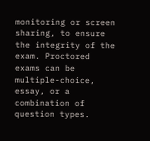monitoring or screen sharing, to ensure the integrity of the exam. Proctored exams can be multiple-choice, essay, or a combination of question types.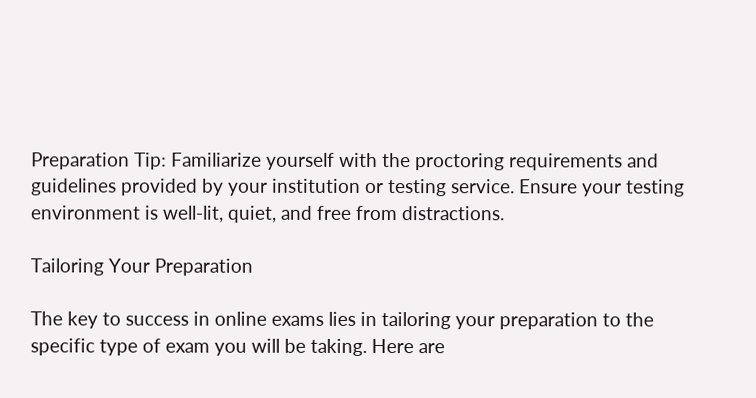Preparation Tip: Familiarize yourself with the proctoring requirements and guidelines provided by your institution or testing service. Ensure your testing environment is well-lit, quiet, and free from distractions.

Tailoring Your Preparation

The key to success in online exams lies in tailoring your preparation to the specific type of exam you will be taking. Here are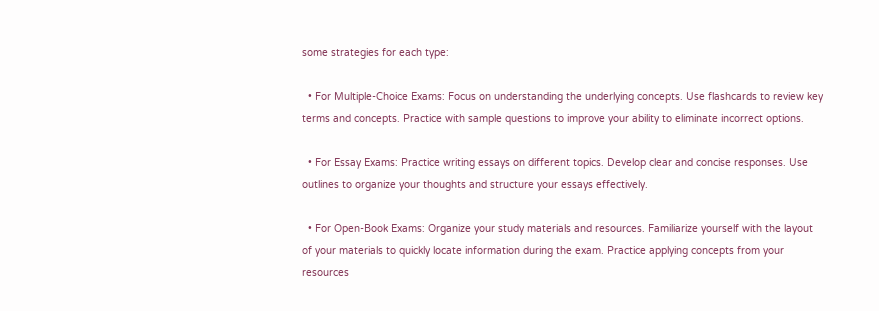some strategies for each type:

  • For Multiple-Choice Exams: Focus on understanding the underlying concepts. Use flashcards to review key terms and concepts. Practice with sample questions to improve your ability to eliminate incorrect options.

  • For Essay Exams: Practice writing essays on different topics. Develop clear and concise responses. Use outlines to organize your thoughts and structure your essays effectively.

  • For Open-Book Exams: Organize your study materials and resources. Familiarize yourself with the layout of your materials to quickly locate information during the exam. Practice applying concepts from your resources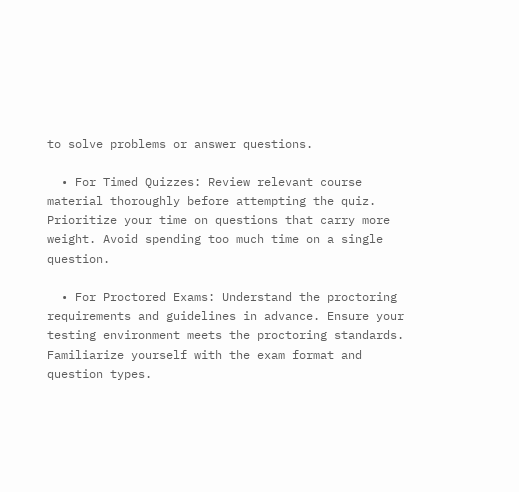to solve problems or answer questions.

  • For Timed Quizzes: Review relevant course material thoroughly before attempting the quiz. Prioritize your time on questions that carry more weight. Avoid spending too much time on a single question.

  • For Proctored Exams: Understand the proctoring requirements and guidelines in advance. Ensure your testing environment meets the proctoring standards. Familiarize yourself with the exam format and question types.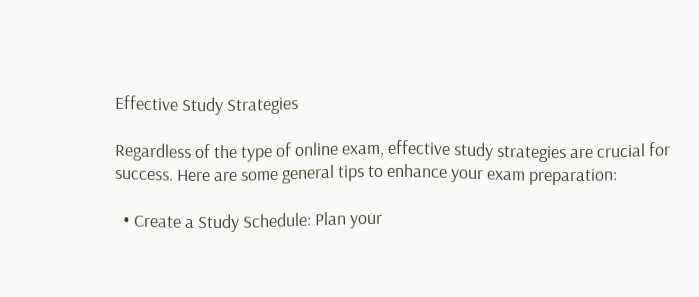Effective Study Strategies

Regardless of the type of online exam, effective study strategies are crucial for success. Here are some general tips to enhance your exam preparation:

  • Create a Study Schedule: Plan your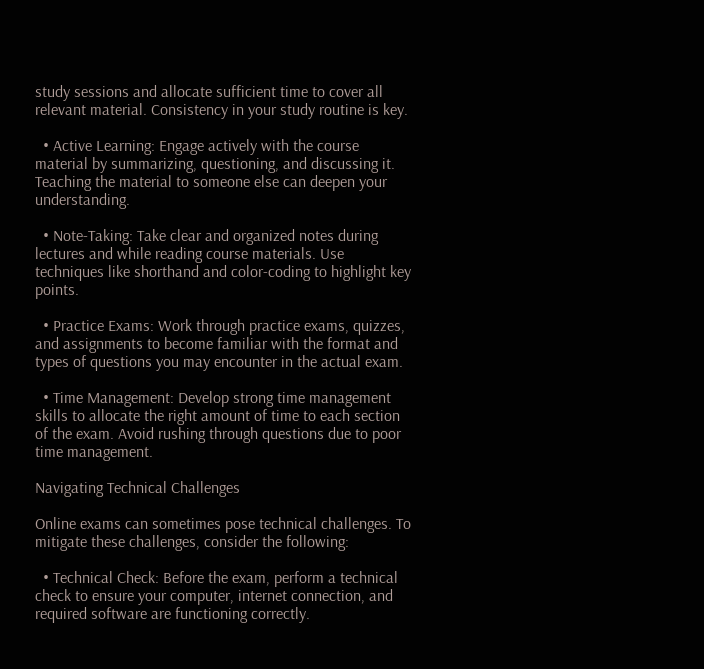study sessions and allocate sufficient time to cover all relevant material. Consistency in your study routine is key.

  • Active Learning: Engage actively with the course material by summarizing, questioning, and discussing it. Teaching the material to someone else can deepen your understanding.

  • Note-Taking: Take clear and organized notes during lectures and while reading course materials. Use techniques like shorthand and color-coding to highlight key points.

  • Practice Exams: Work through practice exams, quizzes, and assignments to become familiar with the format and types of questions you may encounter in the actual exam.

  • Time Management: Develop strong time management skills to allocate the right amount of time to each section of the exam. Avoid rushing through questions due to poor time management.

Navigating Technical Challenges

Online exams can sometimes pose technical challenges. To mitigate these challenges, consider the following:

  • Technical Check: Before the exam, perform a technical check to ensure your computer, internet connection, and required software are functioning correctly.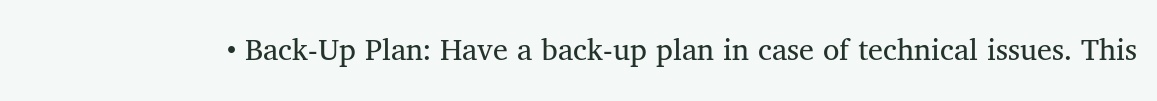• Back-Up Plan: Have a back-up plan in case of technical issues. This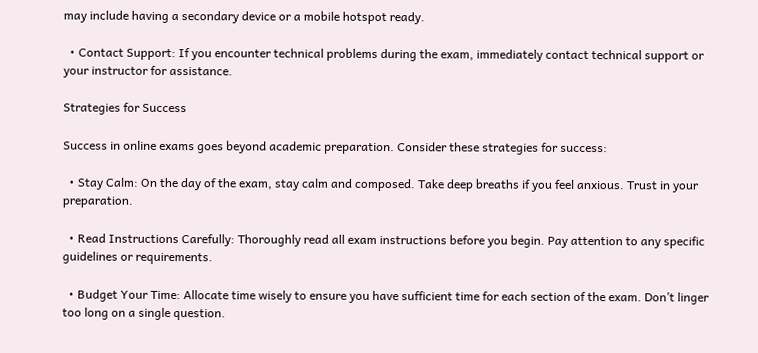may include having a secondary device or a mobile hotspot ready.

  • Contact Support: If you encounter technical problems during the exam, immediately contact technical support or your instructor for assistance.

Strategies for Success

Success in online exams goes beyond academic preparation. Consider these strategies for success:

  • Stay Calm: On the day of the exam, stay calm and composed. Take deep breaths if you feel anxious. Trust in your preparation.

  • Read Instructions Carefully: Thoroughly read all exam instructions before you begin. Pay attention to any specific guidelines or requirements.

  • Budget Your Time: Allocate time wisely to ensure you have sufficient time for each section of the exam. Don’t linger too long on a single question.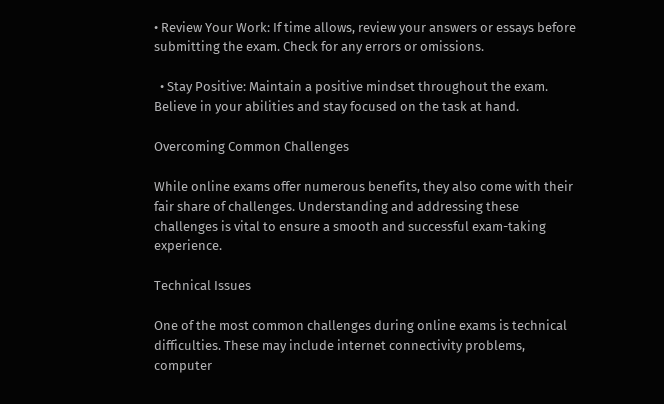• Review Your Work: If time allows, review your answers or essays before submitting the exam. Check for any errors or omissions.

  • Stay Positive: Maintain a positive mindset throughout the exam. Believe in your abilities and stay focused on the task at hand.

Overcoming Common Challenges

While online exams offer numerous benefits, they also come with their fair share of challenges. Understanding and addressing these challenges is vital to ensure a smooth and successful exam-taking experience.

Technical Issues

One of the most common challenges during online exams is technical difficulties. These may include internet connectivity problems, computer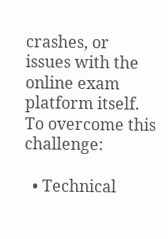crashes, or issues with the online exam platform itself. To overcome this challenge:

  • Technical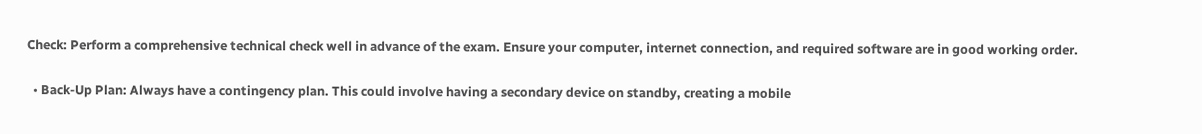Check: Perform a comprehensive technical check well in advance of the exam. Ensure your computer, internet connection, and required software are in good working order.

  • Back-Up Plan: Always have a contingency plan. This could involve having a secondary device on standby, creating a mobile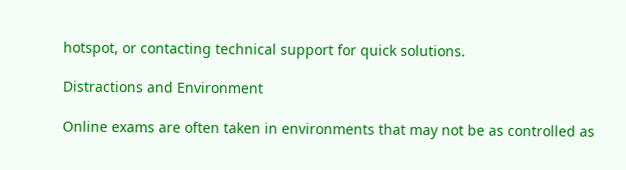hotspot, or contacting technical support for quick solutions.

Distractions and Environment

Online exams are often taken in environments that may not be as controlled as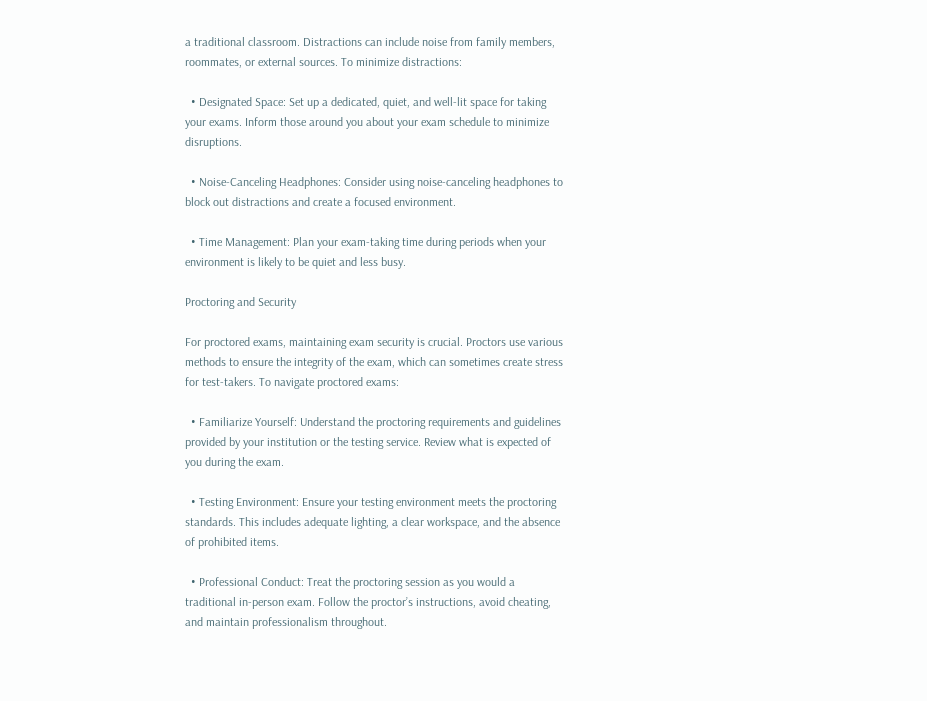a traditional classroom. Distractions can include noise from family members, roommates, or external sources. To minimize distractions:

  • Designated Space: Set up a dedicated, quiet, and well-lit space for taking your exams. Inform those around you about your exam schedule to minimize disruptions.

  • Noise-Canceling Headphones: Consider using noise-canceling headphones to block out distractions and create a focused environment.

  • Time Management: Plan your exam-taking time during periods when your environment is likely to be quiet and less busy.

Proctoring and Security

For proctored exams, maintaining exam security is crucial. Proctors use various methods to ensure the integrity of the exam, which can sometimes create stress for test-takers. To navigate proctored exams:

  • Familiarize Yourself: Understand the proctoring requirements and guidelines provided by your institution or the testing service. Review what is expected of you during the exam.

  • Testing Environment: Ensure your testing environment meets the proctoring standards. This includes adequate lighting, a clear workspace, and the absence of prohibited items.

  • Professional Conduct: Treat the proctoring session as you would a traditional in-person exam. Follow the proctor’s instructions, avoid cheating, and maintain professionalism throughout.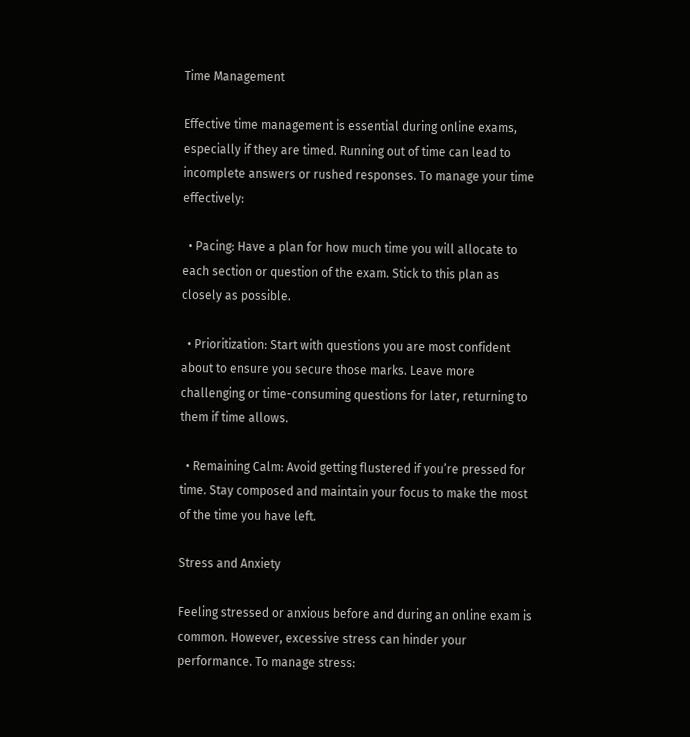Time Management

Effective time management is essential during online exams, especially if they are timed. Running out of time can lead to incomplete answers or rushed responses. To manage your time effectively:

  • Pacing: Have a plan for how much time you will allocate to each section or question of the exam. Stick to this plan as closely as possible.

  • Prioritization: Start with questions you are most confident about to ensure you secure those marks. Leave more challenging or time-consuming questions for later, returning to them if time allows.

  • Remaining Calm: Avoid getting flustered if you’re pressed for time. Stay composed and maintain your focus to make the most of the time you have left.

Stress and Anxiety

Feeling stressed or anxious before and during an online exam is common. However, excessive stress can hinder your performance. To manage stress: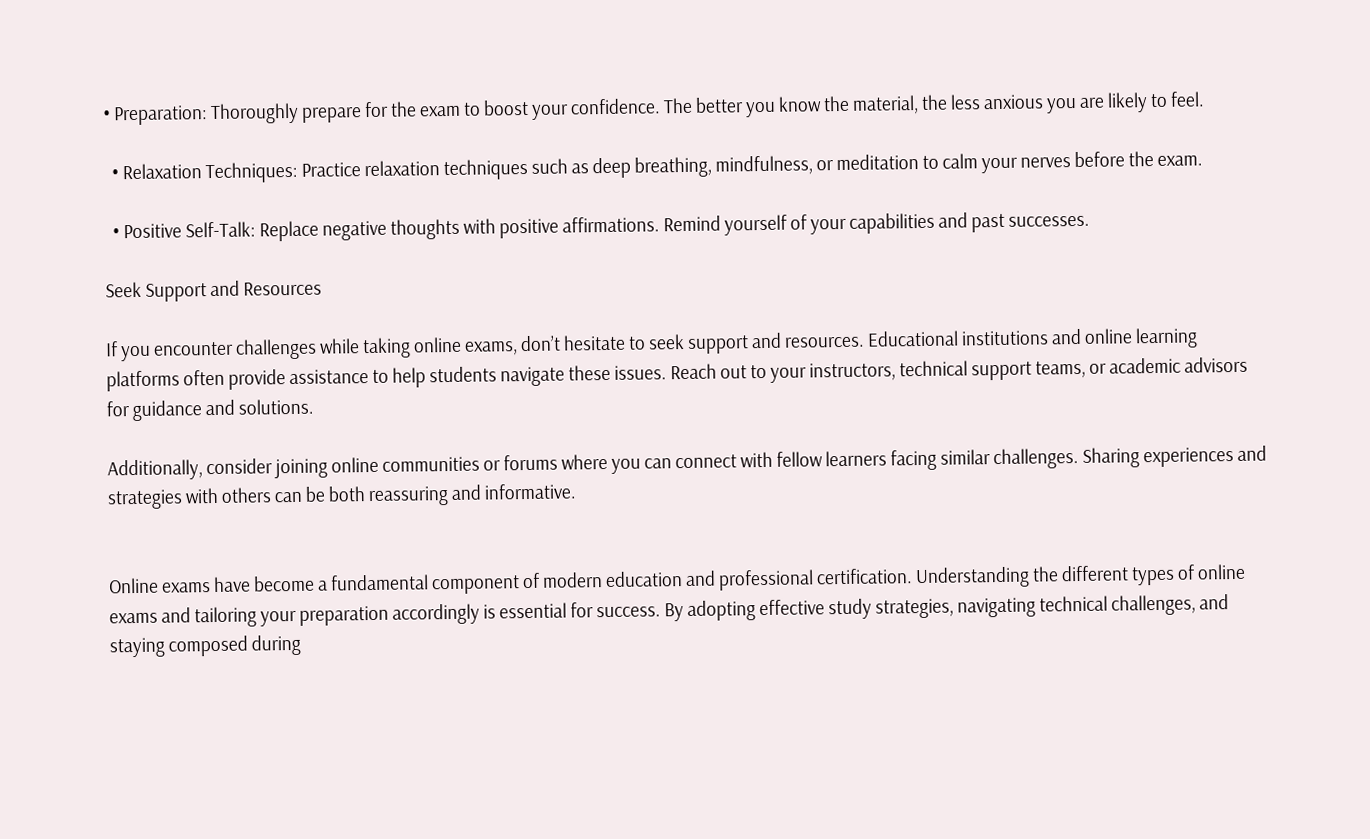• Preparation: Thoroughly prepare for the exam to boost your confidence. The better you know the material, the less anxious you are likely to feel.

  • Relaxation Techniques: Practice relaxation techniques such as deep breathing, mindfulness, or meditation to calm your nerves before the exam.

  • Positive Self-Talk: Replace negative thoughts with positive affirmations. Remind yourself of your capabilities and past successes.

Seek Support and Resources

If you encounter challenges while taking online exams, don’t hesitate to seek support and resources. Educational institutions and online learning platforms often provide assistance to help students navigate these issues. Reach out to your instructors, technical support teams, or academic advisors for guidance and solutions.

Additionally, consider joining online communities or forums where you can connect with fellow learners facing similar challenges. Sharing experiences and strategies with others can be both reassuring and informative.


Online exams have become a fundamental component of modern education and professional certification. Understanding the different types of online exams and tailoring your preparation accordingly is essential for success. By adopting effective study strategies, navigating technical challenges, and staying composed during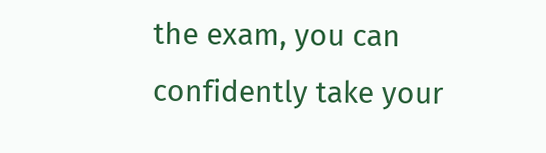the exam, you can confidently take your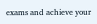exams and achieve your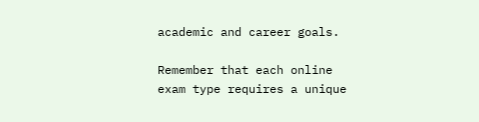academic and career goals.

Remember that each online exam type requires a unique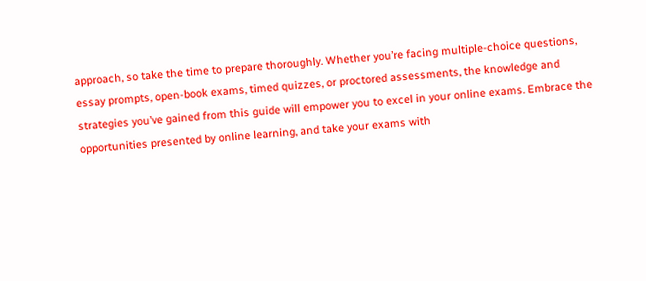approach, so take the time to prepare thoroughly. Whether you’re facing multiple-choice questions, essay prompts, open-book exams, timed quizzes, or proctored assessments, the knowledge and strategies you’ve gained from this guide will empower you to excel in your online exams. Embrace the opportunities presented by online learning, and take your exams with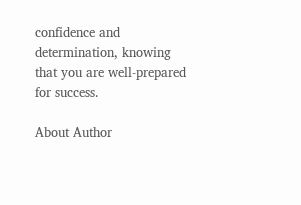confidence and determination, knowing that you are well-prepared for success.

About Author